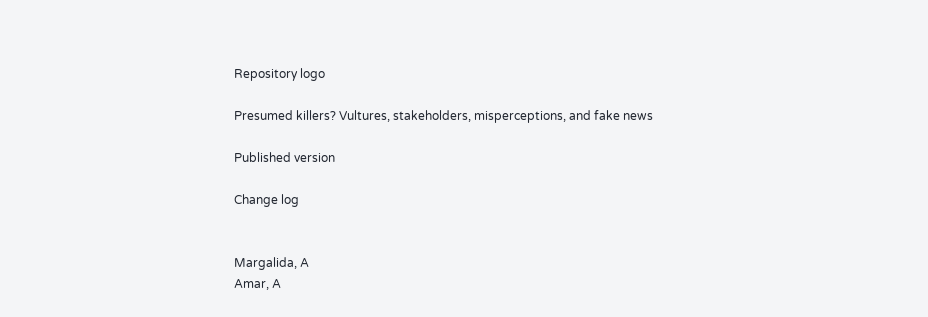Repository logo

Presumed killers? Vultures, stakeholders, misperceptions, and fake news

Published version

Change log


Margalida, A
Amar, A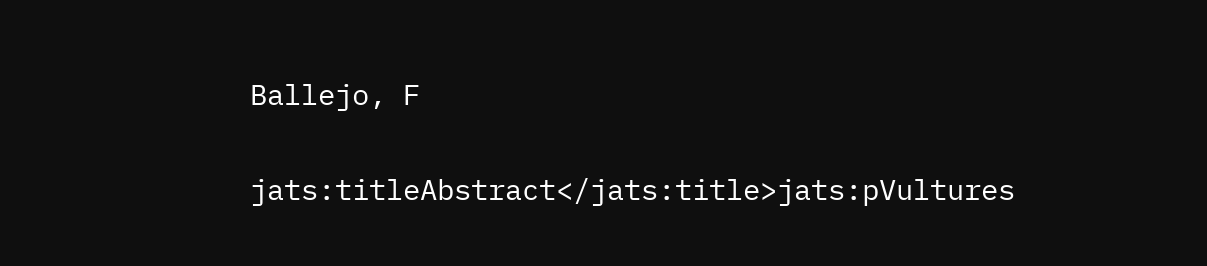Ballejo, F


jats:titleAbstract</jats:title>jats:pVultures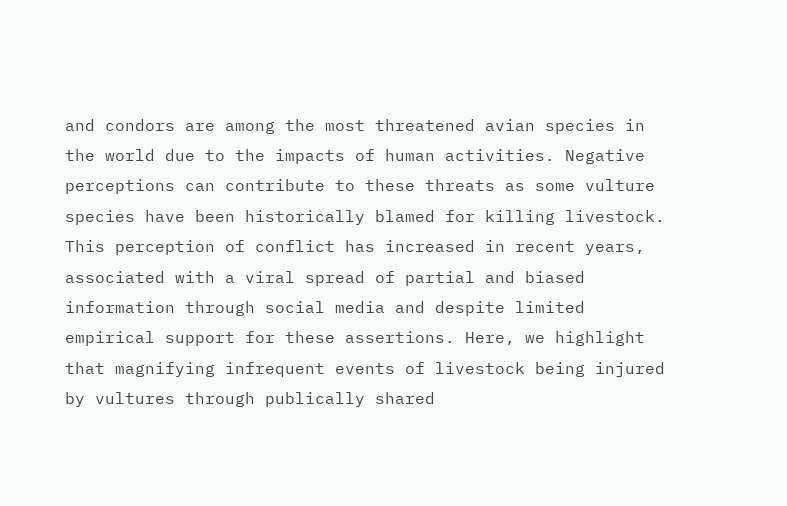and condors are among the most threatened avian species in the world due to the impacts of human activities. Negative perceptions can contribute to these threats as some vulture species have been historically blamed for killing livestock. This perception of conflict has increased in recent years, associated with a viral spread of partial and biased information through social media and despite limited empirical support for these assertions. Here, we highlight that magnifying infrequent events of livestock being injured by vultures through publically shared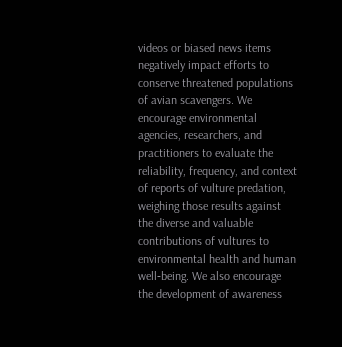videos or biased news items negatively impact efforts to conserve threatened populations of avian scavengers. We encourage environmental agencies, researchers, and practitioners to evaluate the reliability, frequency, and context of reports of vulture predation, weighing those results against the diverse and valuable contributions of vultures to environmental health and human well‐being. We also encourage the development of awareness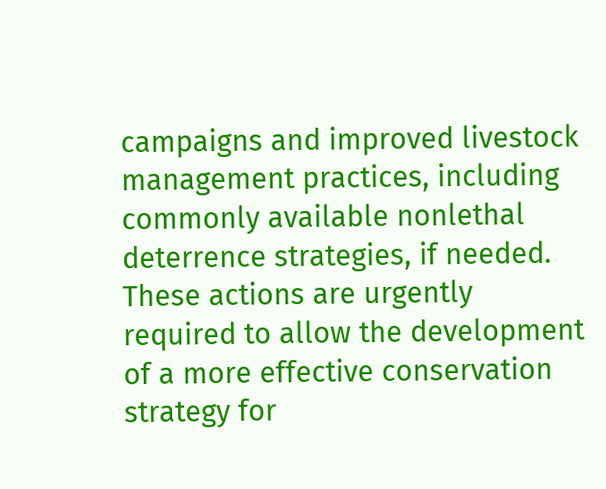campaigns and improved livestock management practices, including commonly available nonlethal deterrence strategies, if needed. These actions are urgently required to allow the development of a more effective conservation strategy for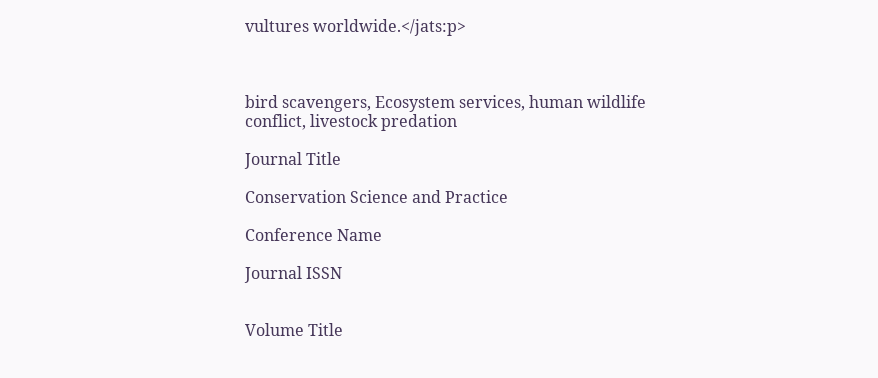vultures worldwide.</jats:p>



bird scavengers, Ecosystem services, human wildlife conflict, livestock predation

Journal Title

Conservation Science and Practice

Conference Name

Journal ISSN


Volume Title